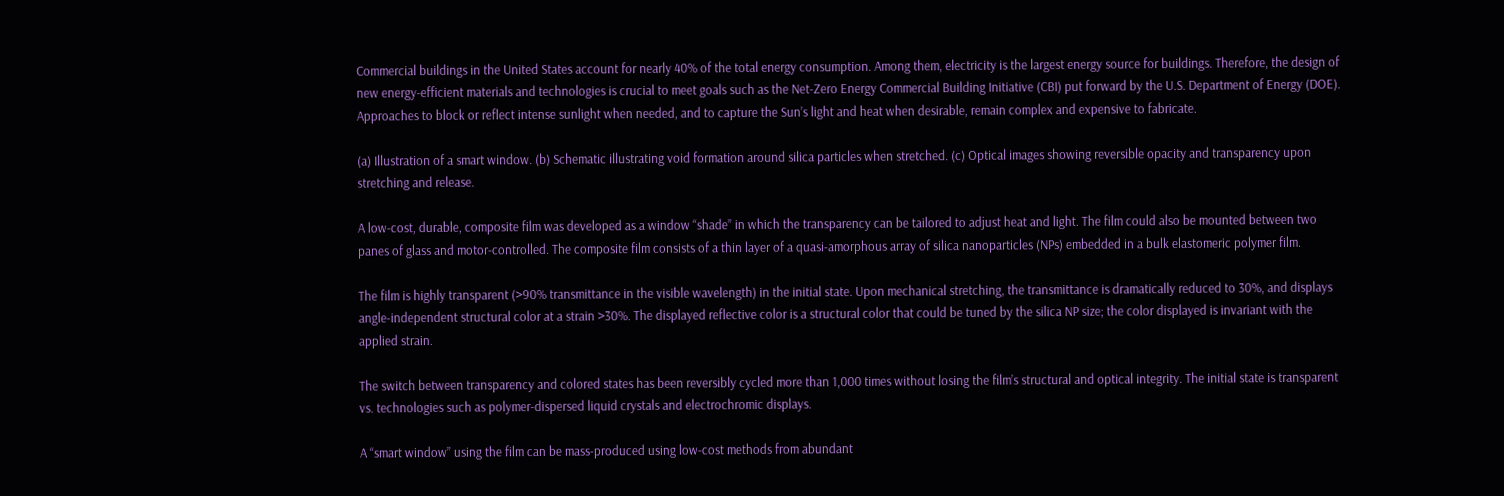Commercial buildings in the United States account for nearly 40% of the total energy consumption. Among them, electricity is the largest energy source for buildings. Therefore, the design of new energy-efficient materials and technologies is crucial to meet goals such as the Net-Zero Energy Commercial Building Initiative (CBI) put forward by the U.S. Department of Energy (DOE). Approaches to block or reflect intense sunlight when needed, and to capture the Sun’s light and heat when desirable, remain complex and expensive to fabricate.

(a) Illustration of a smart window. (b) Schematic illustrating void formation around silica particles when stretched. (c) Optical images showing reversible opacity and transparency upon stretching and release.

A low-cost, durable, composite film was developed as a window “shade” in which the transparency can be tailored to adjust heat and light. The film could also be mounted between two panes of glass and motor-controlled. The composite film consists of a thin layer of a quasi-amorphous array of silica nanoparticles (NPs) embedded in a bulk elastomeric polymer film.

The film is highly transparent (>90% transmittance in the visible wavelength) in the initial state. Upon mechanical stretching, the transmittance is dramatically reduced to 30%, and displays angle-independent structural color at a strain >30%. The displayed reflective color is a structural color that could be tuned by the silica NP size; the color displayed is invariant with the applied strain.

The switch between transparency and colored states has been reversibly cycled more than 1,000 times without losing the film’s structural and optical integrity. The initial state is transparent vs. technologies such as polymer-dispersed liquid crystals and electrochromic displays.

A “smart window” using the film can be mass-produced using low-cost methods from abundant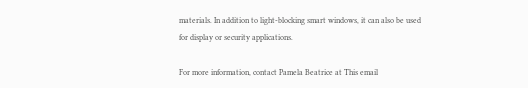materials. In addition to light-blocking smart windows, it can also be used for display or security applications.

For more information, contact Pamela Beatrice at This email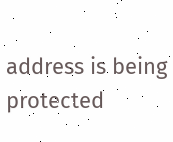address is being protected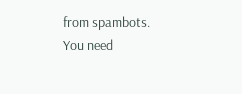from spambots. You need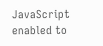JavaScript enabled to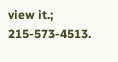view it.; 215-573-4513.